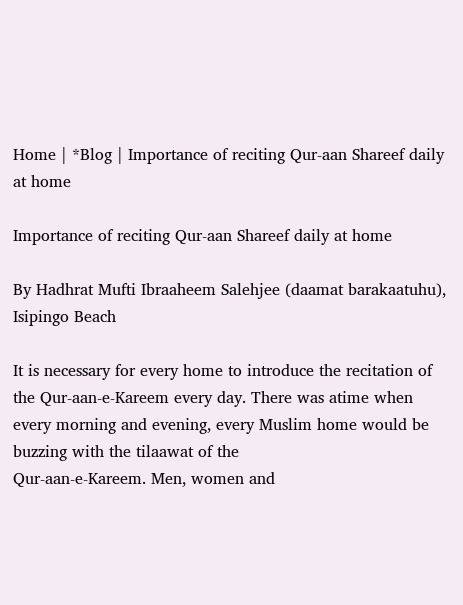Home | *Blog | Importance of reciting Qur-aan Shareef daily at home

Importance of reciting Qur-aan Shareef daily at home

By Hadhrat Mufti Ibraaheem Salehjee (daamat barakaatuhu), Isipingo Beach

It is necessary for every home to introduce the recitation of the Qur-aan-e-Kareem every day. There was atime when every morning and evening, every Muslim home would be buzzing with the tilaawat of the
Qur-aan-e-Kareem. Men, women and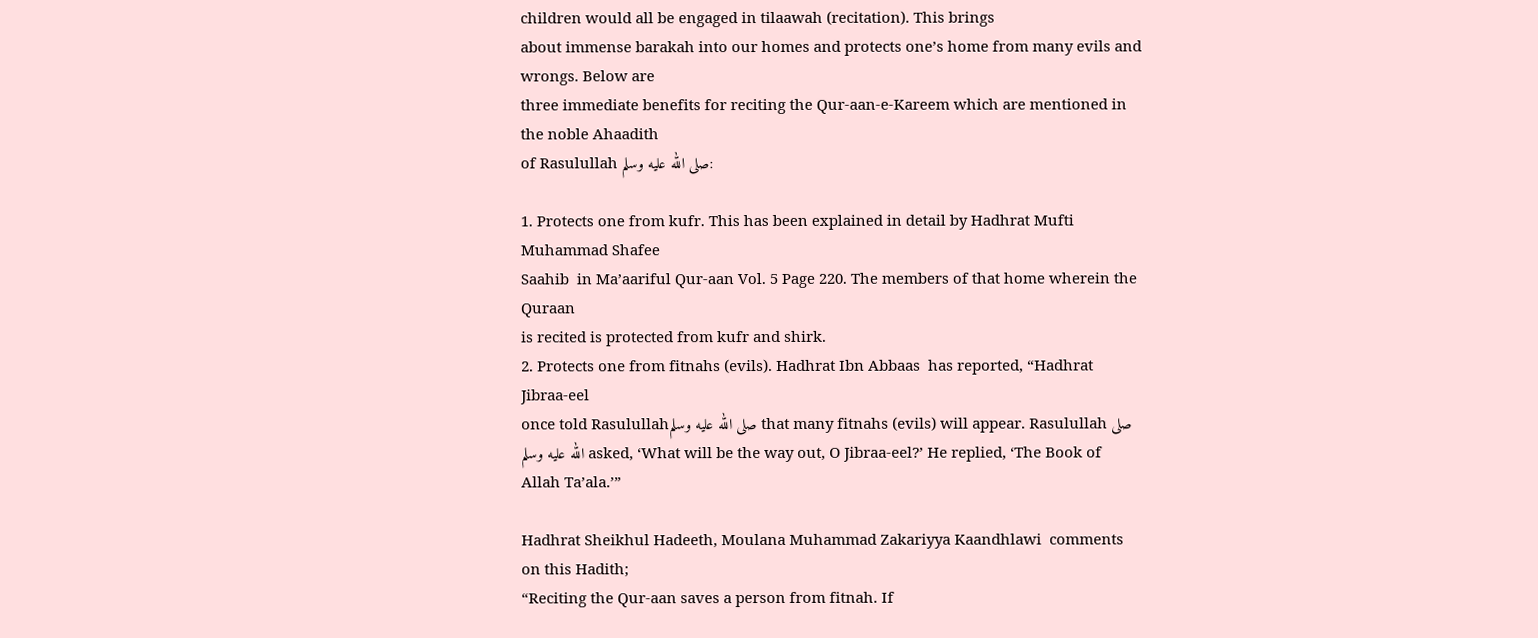children would all be engaged in tilaawah (recitation). This brings
about immense barakah into our homes and protects one’s home from many evils and wrongs. Below are
three immediate benefits for reciting the Qur-aan-e-Kareem which are mentioned in the noble Ahaadith
of Rasulullah صلى الله عليه وسلم:

1. Protects one from kufr. This has been explained in detail by Hadhrat Mufti Muhammad Shafee
Saahib  in Ma’aariful Qur-aan Vol. 5 Page 220. The members of that home wherein the Quraan
is recited is protected from kufr and shirk.
2. Protects one from fitnahs (evils). Hadhrat Ibn Abbaas  has reported, “Hadhrat Jibraa-eel
once told Rasulullahصلى الله عليه وسلم that many fitnahs (evils) will appear. Rasulullah صلى الله عليه وسلم asked, ‘What will be the way out, O Jibraa-eel?’ He replied, ‘The Book of Allah Ta’ala.’”

Hadhrat Sheikhul Hadeeth, Moulana Muhammad Zakariyya Kaandhlawi  comments on this Hadith;
“Reciting the Qur-aan saves a person from fitnah. If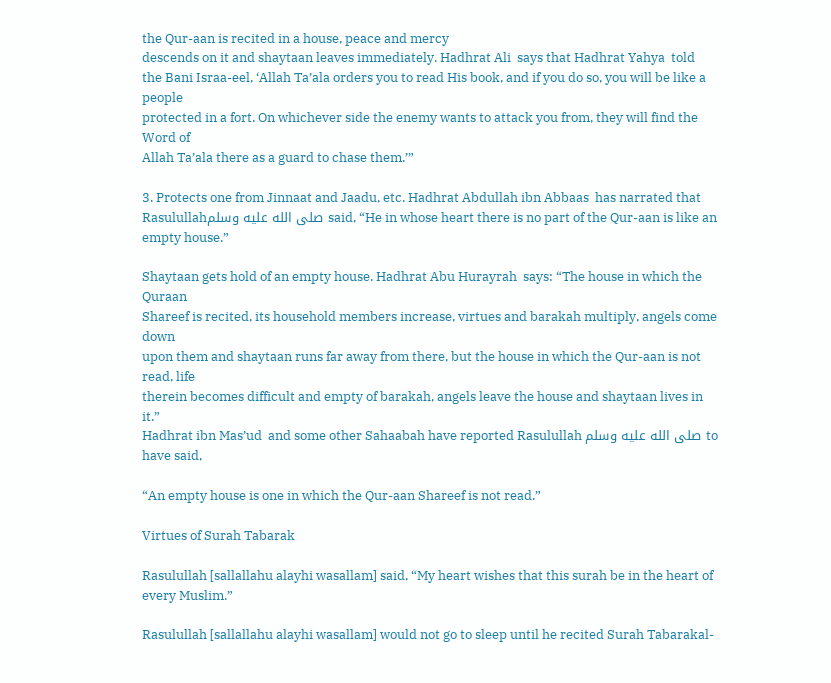the Qur-aan is recited in a house, peace and mercy
descends on it and shaytaan leaves immediately. Hadhrat Ali  says that Hadhrat Yahya  told
the Bani Israa-eel, ‘Allah Ta’ala orders you to read His book, and if you do so, you will be like a people
protected in a fort. On whichever side the enemy wants to attack you from, they will find the Word of
Allah Ta’ala there as a guard to chase them.’”

3. Protects one from Jinnaat and Jaadu, etc. Hadhrat Abdullah ibn Abbaas  has narrated that
Rasulullahصلى الله عليه وسلم said, “He in whose heart there is no part of the Qur-aan is like an empty house.”

Shaytaan gets hold of an empty house. Hadhrat Abu Hurayrah  says: “The house in which the Quraan
Shareef is recited, its household members increase, virtues and barakah multiply, angels come down
upon them and shaytaan runs far away from there, but the house in which the Qur-aan is not read, life
therein becomes difficult and empty of barakah, angels leave the house and shaytaan lives in it.”
Hadhrat ibn Mas’ud  and some other Sahaabah have reported Rasulullah صلى الله عليه وسلم to have said,

“An empty house is one in which the Qur-aan Shareef is not read.”

Virtues of Surah Tabarak

Rasulullah [sallallahu alayhi wasallam] said, “My heart wishes that this surah be in the heart of every Muslim.”

Rasulullah [sallallahu alayhi wasallam] would not go to sleep until he recited Surah Tabarakal-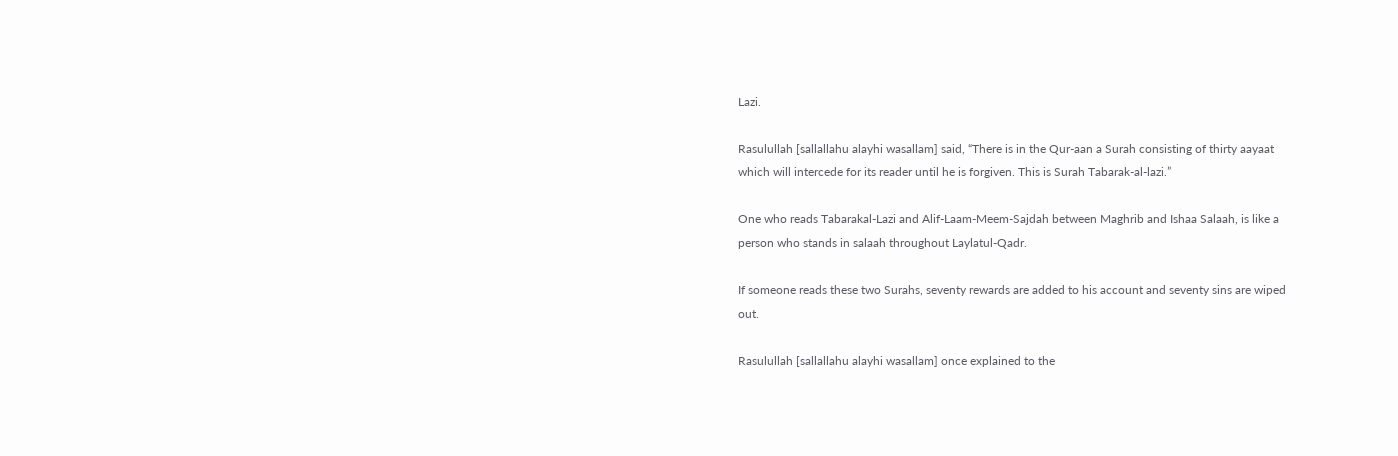Lazi.

Rasulullah [sallallahu alayhi wasallam] said, “There is in the Qur-aan a Surah consisting of thirty aayaat which will intercede for its reader until he is forgiven. This is Surah Tabarak-al-lazi.”

One who reads Tabarakal-Lazi and Alif-Laam-Meem-Sajdah between Maghrib and Ishaa Salaah, is like a person who stands in salaah throughout Laylatul-Qadr.

If someone reads these two Surahs, seventy rewards are added to his account and seventy sins are wiped out.

Rasulullah [sallallahu alayhi wasallam] once explained to the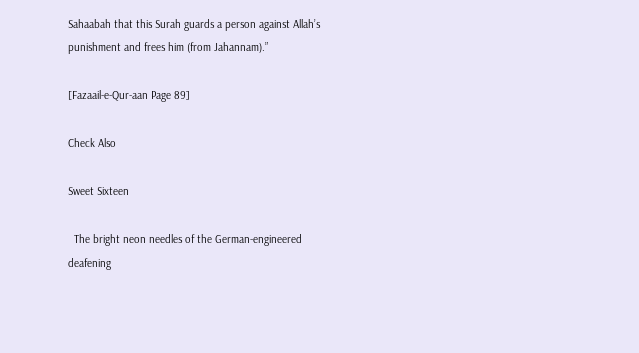Sahaabah that this Surah guards a person against Allah’s punishment and frees him (from Jahannam).”

[Fazaail-e-Qur-aan Page 89]

Check Also

Sweet Sixteen

  The bright neon needles of the German-engineered deafening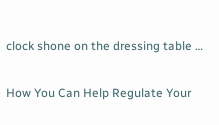clock shone on the dressing table …

How You Can Help Regulate Your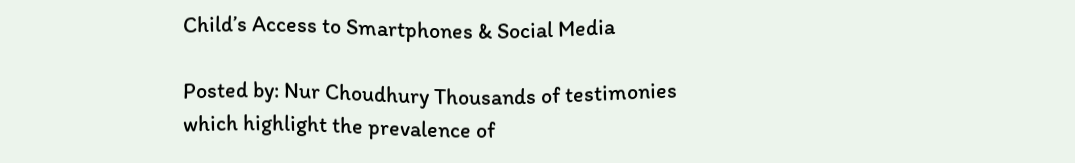Child’s Access to Smartphones & Social Media

Posted by: Nur Choudhury Thousands of testimonies which highlight the prevalence of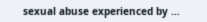sexual abuse experienced by …